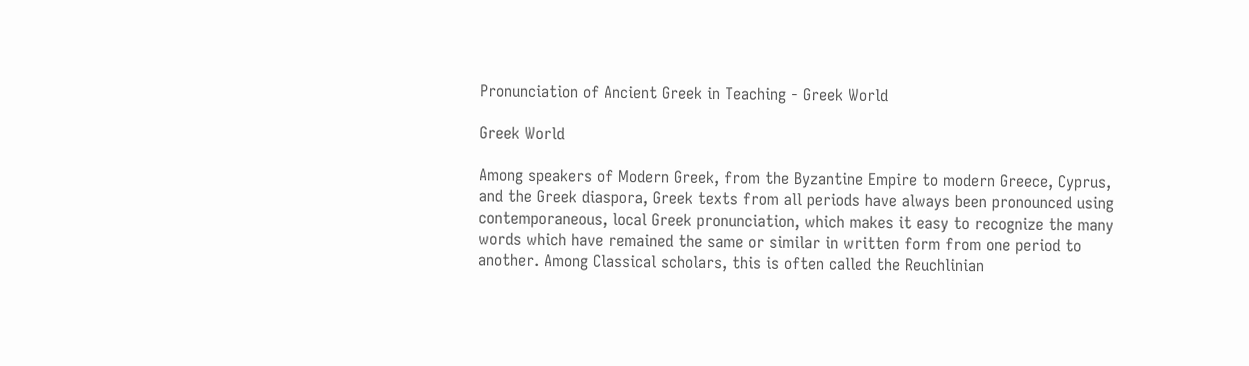Pronunciation of Ancient Greek in Teaching - Greek World

Greek World

Among speakers of Modern Greek, from the Byzantine Empire to modern Greece, Cyprus, and the Greek diaspora, Greek texts from all periods have always been pronounced using contemporaneous, local Greek pronunciation, which makes it easy to recognize the many words which have remained the same or similar in written form from one period to another. Among Classical scholars, this is often called the Reuchlinian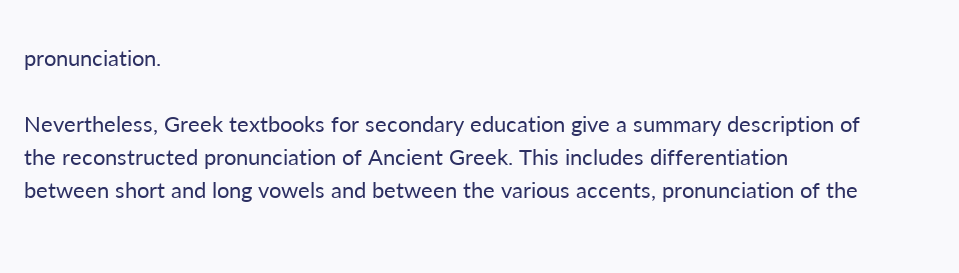pronunciation.

Nevertheless, Greek textbooks for secondary education give a summary description of the reconstructed pronunciation of Ancient Greek. This includes differentiation between short and long vowels and between the various accents, pronunciation of the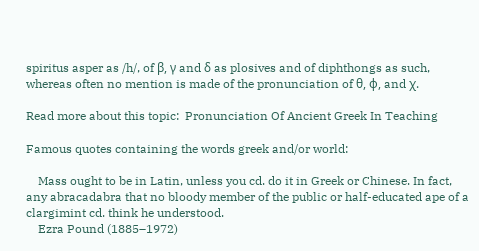spiritus asper as /h/, of β, γ and δ as plosives and of diphthongs as such, whereas often no mention is made of the pronunciation of θ, φ, and χ.

Read more about this topic:  Pronunciation Of Ancient Greek In Teaching

Famous quotes containing the words greek and/or world:

    Mass ought to be in Latin, unless you cd. do it in Greek or Chinese. In fact, any abracadabra that no bloody member of the public or half-educated ape of a clargimint cd. think he understood.
    Ezra Pound (1885–1972)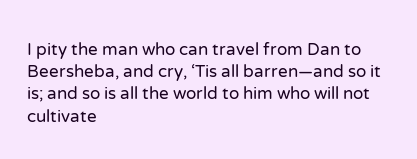I pity the man who can travel from Dan to Beersheba, and cry, ‘Tis all barren—and so it is; and so is all the world to him who will not cultivate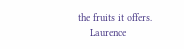the fruits it offers.
    Laurence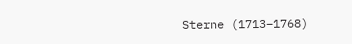Sterne (1713–1768)